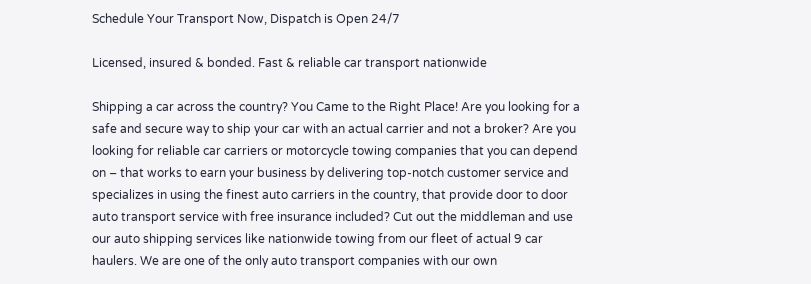Schedule Your Transport Now, Dispatch is Open 24/7

Licensed, insured & bonded. Fast & reliable car transport nationwide

Shipping a car across the country? You Came to the Right Place! Are you looking for a safe and secure way to ship your car with an actual carrier and not a broker? Are you looking for reliable car carriers or motorcycle towing companies that you can depend on – that works to earn your business by delivering top-notch customer service and specializes in using the finest auto carriers in the country, that provide door to door auto transport service with free insurance included? Cut out the middleman and use our auto shipping services like nationwide towing from our fleet of actual 9 car haulers. We are one of the only auto transport companies with our own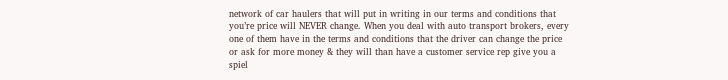network of car haulers that will put in writing in our terms and conditions that you’re price will NEVER change. When you deal with auto transport brokers, every one of them have in the terms and conditions that the driver can change the price or ask for more money & they will than have a customer service rep give you a spiel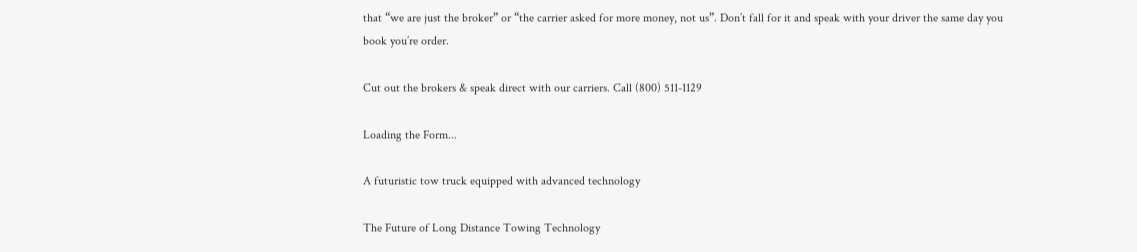that “we are just the broker” or “the carrier asked for more money, not us”. Don’t fall for it and speak with your driver the same day you book you’re order.

Cut out the brokers & speak direct with our carriers. Call (800) 511-1129

Loading the Form...

A futuristic tow truck equipped with advanced technology

The Future of Long Distance Towing Technology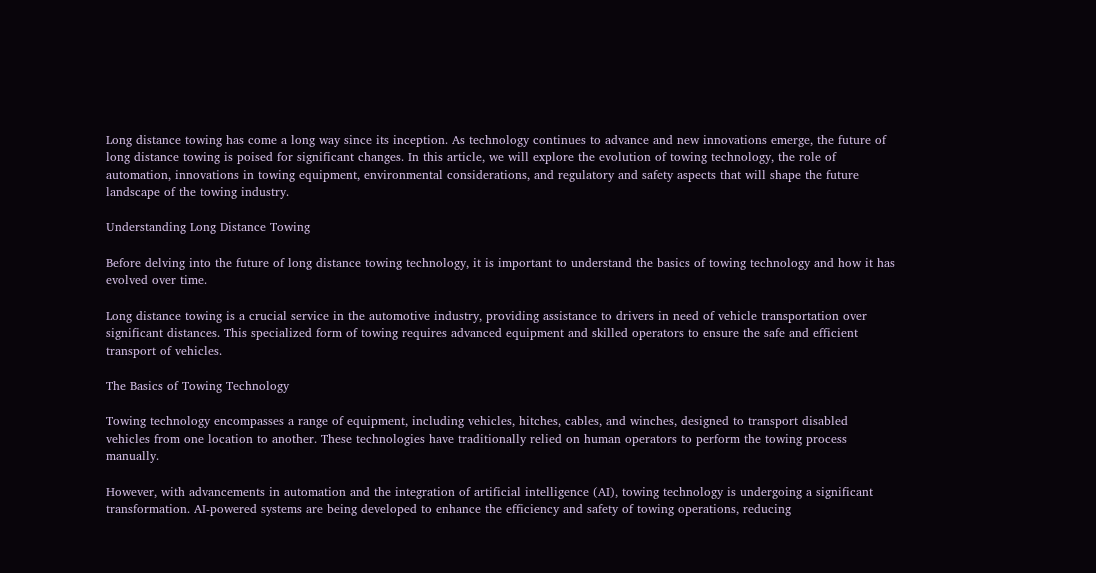Long distance towing has come a long way since its inception. As technology continues to advance and new innovations emerge, the future of long distance towing is poised for significant changes. In this article, we will explore the evolution of towing technology, the role of automation, innovations in towing equipment, environmental considerations, and regulatory and safety aspects that will shape the future landscape of the towing industry.

Understanding Long Distance Towing

Before delving into the future of long distance towing technology, it is important to understand the basics of towing technology and how it has evolved over time.

Long distance towing is a crucial service in the automotive industry, providing assistance to drivers in need of vehicle transportation over significant distances. This specialized form of towing requires advanced equipment and skilled operators to ensure the safe and efficient transport of vehicles.

The Basics of Towing Technology

Towing technology encompasses a range of equipment, including vehicles, hitches, cables, and winches, designed to transport disabled vehicles from one location to another. These technologies have traditionally relied on human operators to perform the towing process manually.

However, with advancements in automation and the integration of artificial intelligence (AI), towing technology is undergoing a significant transformation. AI-powered systems are being developed to enhance the efficiency and safety of towing operations, reducing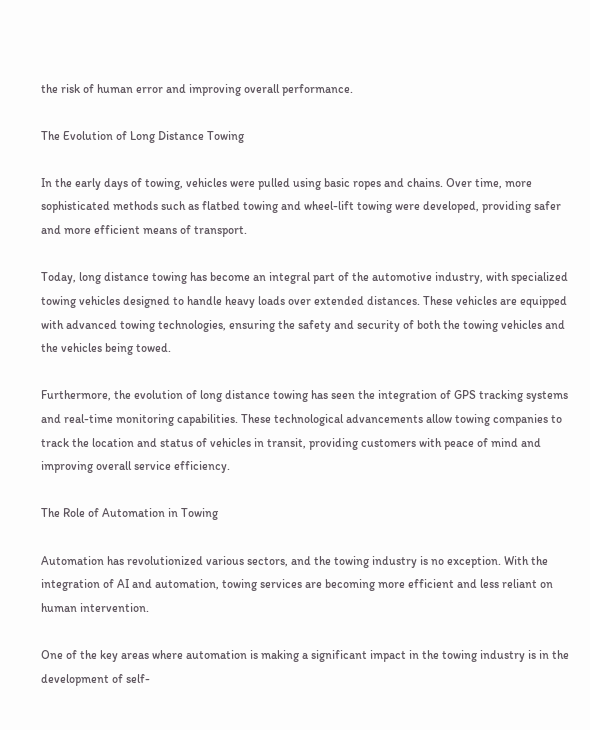the risk of human error and improving overall performance.

The Evolution of Long Distance Towing

In the early days of towing, vehicles were pulled using basic ropes and chains. Over time, more sophisticated methods such as flatbed towing and wheel-lift towing were developed, providing safer and more efficient means of transport.

Today, long distance towing has become an integral part of the automotive industry, with specialized towing vehicles designed to handle heavy loads over extended distances. These vehicles are equipped with advanced towing technologies, ensuring the safety and security of both the towing vehicles and the vehicles being towed.

Furthermore, the evolution of long distance towing has seen the integration of GPS tracking systems and real-time monitoring capabilities. These technological advancements allow towing companies to track the location and status of vehicles in transit, providing customers with peace of mind and improving overall service efficiency.

The Role of Automation in Towing

Automation has revolutionized various sectors, and the towing industry is no exception. With the integration of AI and automation, towing services are becoming more efficient and less reliant on human intervention.

One of the key areas where automation is making a significant impact in the towing industry is in the development of self-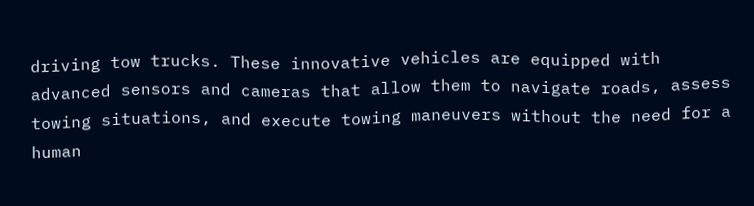driving tow trucks. These innovative vehicles are equipped with advanced sensors and cameras that allow them to navigate roads, assess towing situations, and execute towing maneuvers without the need for a human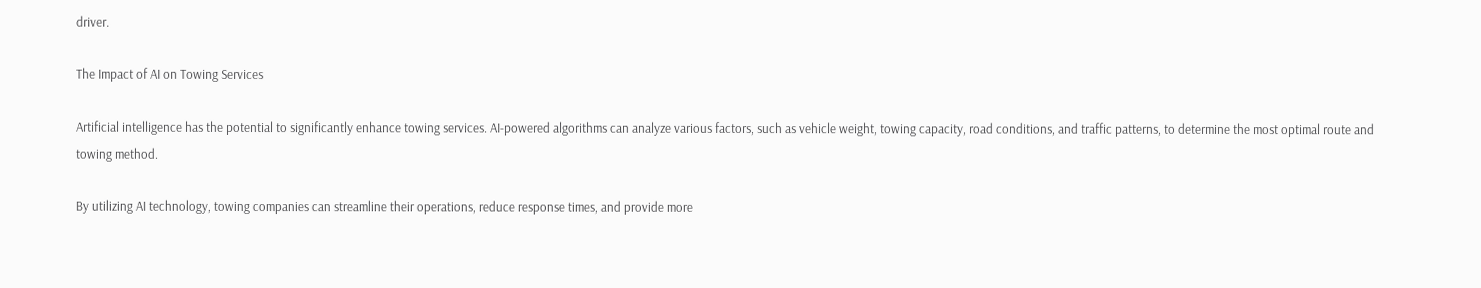driver.

The Impact of AI on Towing Services

Artificial intelligence has the potential to significantly enhance towing services. AI-powered algorithms can analyze various factors, such as vehicle weight, towing capacity, road conditions, and traffic patterns, to determine the most optimal route and towing method.

By utilizing AI technology, towing companies can streamline their operations, reduce response times, and provide more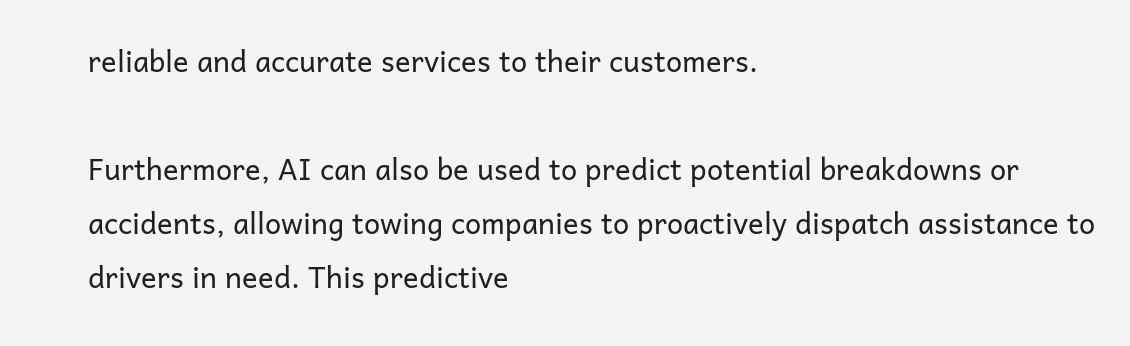reliable and accurate services to their customers.

Furthermore, AI can also be used to predict potential breakdowns or accidents, allowing towing companies to proactively dispatch assistance to drivers in need. This predictive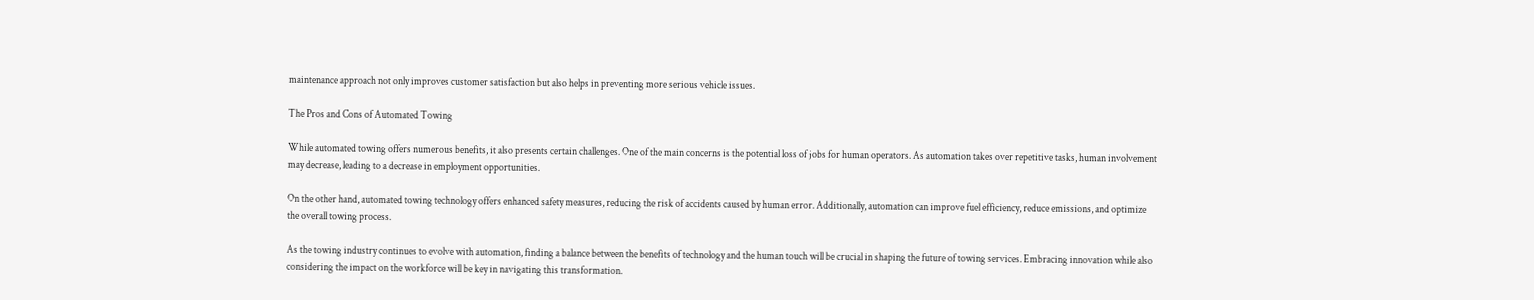maintenance approach not only improves customer satisfaction but also helps in preventing more serious vehicle issues.

The Pros and Cons of Automated Towing

While automated towing offers numerous benefits, it also presents certain challenges. One of the main concerns is the potential loss of jobs for human operators. As automation takes over repetitive tasks, human involvement may decrease, leading to a decrease in employment opportunities.

On the other hand, automated towing technology offers enhanced safety measures, reducing the risk of accidents caused by human error. Additionally, automation can improve fuel efficiency, reduce emissions, and optimize the overall towing process.

As the towing industry continues to evolve with automation, finding a balance between the benefits of technology and the human touch will be crucial in shaping the future of towing services. Embracing innovation while also considering the impact on the workforce will be key in navigating this transformation.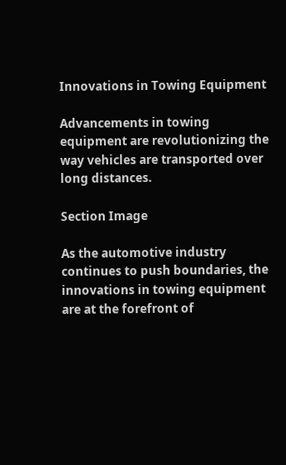Innovations in Towing Equipment

Advancements in towing equipment are revolutionizing the way vehicles are transported over long distances.

Section Image

As the automotive industry continues to push boundaries, the innovations in towing equipment are at the forefront of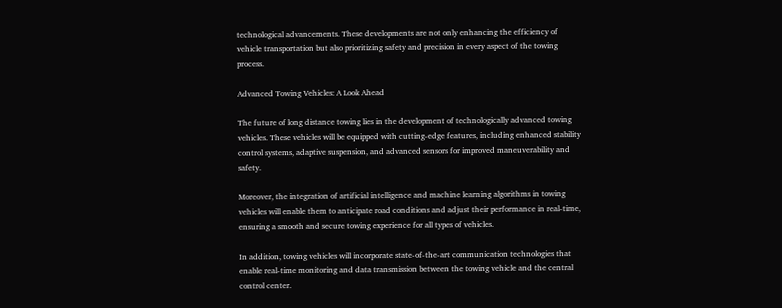technological advancements. These developments are not only enhancing the efficiency of vehicle transportation but also prioritizing safety and precision in every aspect of the towing process.

Advanced Towing Vehicles: A Look Ahead

The future of long distance towing lies in the development of technologically advanced towing vehicles. These vehicles will be equipped with cutting-edge features, including enhanced stability control systems, adaptive suspension, and advanced sensors for improved maneuverability and safety.

Moreover, the integration of artificial intelligence and machine learning algorithms in towing vehicles will enable them to anticipate road conditions and adjust their performance in real-time, ensuring a smooth and secure towing experience for all types of vehicles.

In addition, towing vehicles will incorporate state-of-the-art communication technologies that enable real-time monitoring and data transmission between the towing vehicle and the central control center.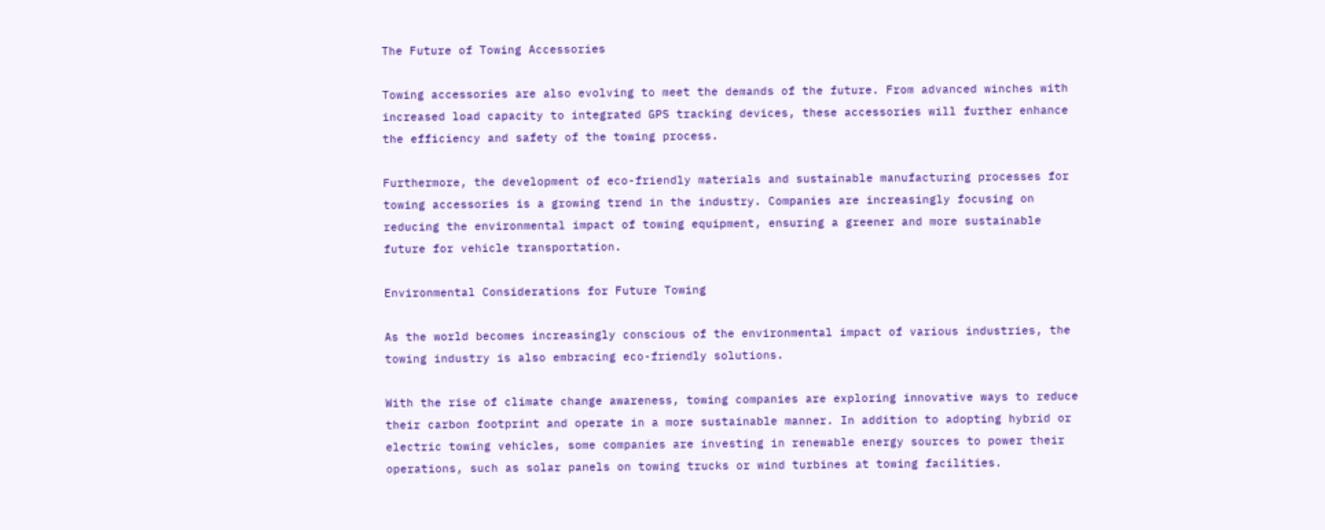The Future of Towing Accessories

Towing accessories are also evolving to meet the demands of the future. From advanced winches with increased load capacity to integrated GPS tracking devices, these accessories will further enhance the efficiency and safety of the towing process.

Furthermore, the development of eco-friendly materials and sustainable manufacturing processes for towing accessories is a growing trend in the industry. Companies are increasingly focusing on reducing the environmental impact of towing equipment, ensuring a greener and more sustainable future for vehicle transportation.

Environmental Considerations for Future Towing

As the world becomes increasingly conscious of the environmental impact of various industries, the towing industry is also embracing eco-friendly solutions.

With the rise of climate change awareness, towing companies are exploring innovative ways to reduce their carbon footprint and operate in a more sustainable manner. In addition to adopting hybrid or electric towing vehicles, some companies are investing in renewable energy sources to power their operations, such as solar panels on towing trucks or wind turbines at towing facilities.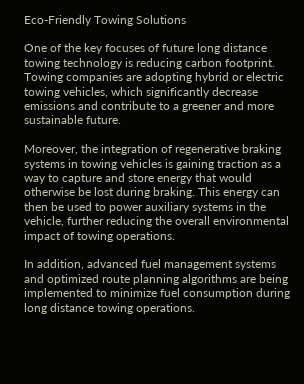Eco-Friendly Towing Solutions

One of the key focuses of future long distance towing technology is reducing carbon footprint. Towing companies are adopting hybrid or electric towing vehicles, which significantly decrease emissions and contribute to a greener and more sustainable future.

Moreover, the integration of regenerative braking systems in towing vehicles is gaining traction as a way to capture and store energy that would otherwise be lost during braking. This energy can then be used to power auxiliary systems in the vehicle, further reducing the overall environmental impact of towing operations.

In addition, advanced fuel management systems and optimized route planning algorithms are being implemented to minimize fuel consumption during long distance towing operations.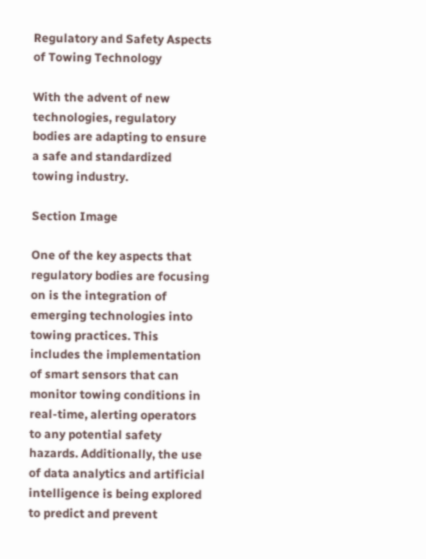Regulatory and Safety Aspects of Towing Technology

With the advent of new technologies, regulatory bodies are adapting to ensure a safe and standardized towing industry.

Section Image

One of the key aspects that regulatory bodies are focusing on is the integration of emerging technologies into towing practices. This includes the implementation of smart sensors that can monitor towing conditions in real-time, alerting operators to any potential safety hazards. Additionally, the use of data analytics and artificial intelligence is being explored to predict and prevent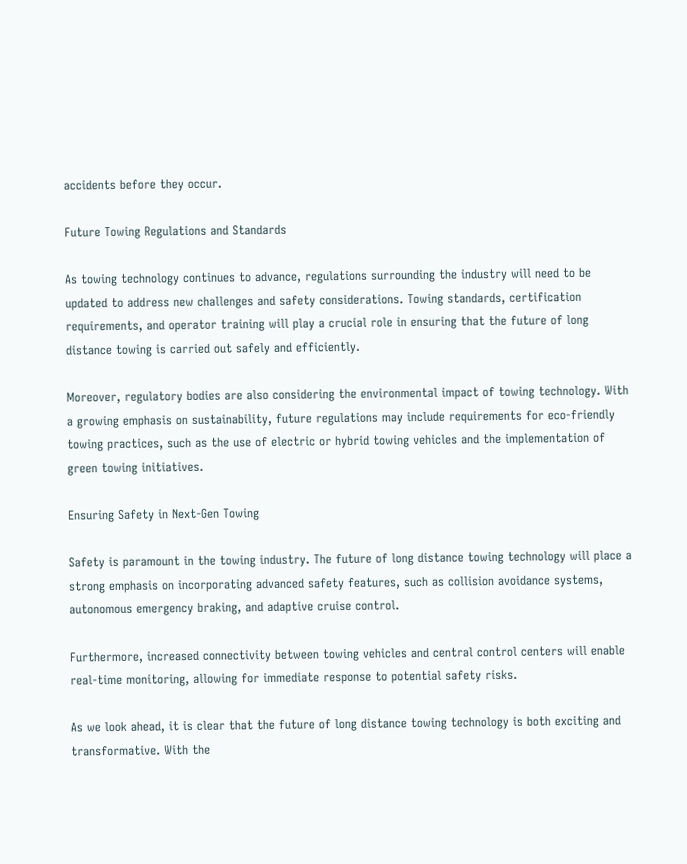accidents before they occur.

Future Towing Regulations and Standards

As towing technology continues to advance, regulations surrounding the industry will need to be updated to address new challenges and safety considerations. Towing standards, certification requirements, and operator training will play a crucial role in ensuring that the future of long distance towing is carried out safely and efficiently.

Moreover, regulatory bodies are also considering the environmental impact of towing technology. With a growing emphasis on sustainability, future regulations may include requirements for eco-friendly towing practices, such as the use of electric or hybrid towing vehicles and the implementation of green towing initiatives.

Ensuring Safety in Next-Gen Towing

Safety is paramount in the towing industry. The future of long distance towing technology will place a strong emphasis on incorporating advanced safety features, such as collision avoidance systems, autonomous emergency braking, and adaptive cruise control.

Furthermore, increased connectivity between towing vehicles and central control centers will enable real-time monitoring, allowing for immediate response to potential safety risks.

As we look ahead, it is clear that the future of long distance towing technology is both exciting and transformative. With the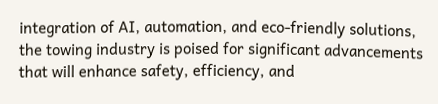integration of AI, automation, and eco-friendly solutions, the towing industry is poised for significant advancements that will enhance safety, efficiency, and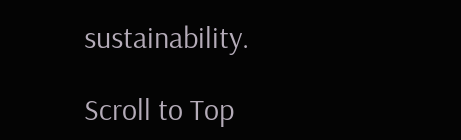sustainability.

Scroll to Top